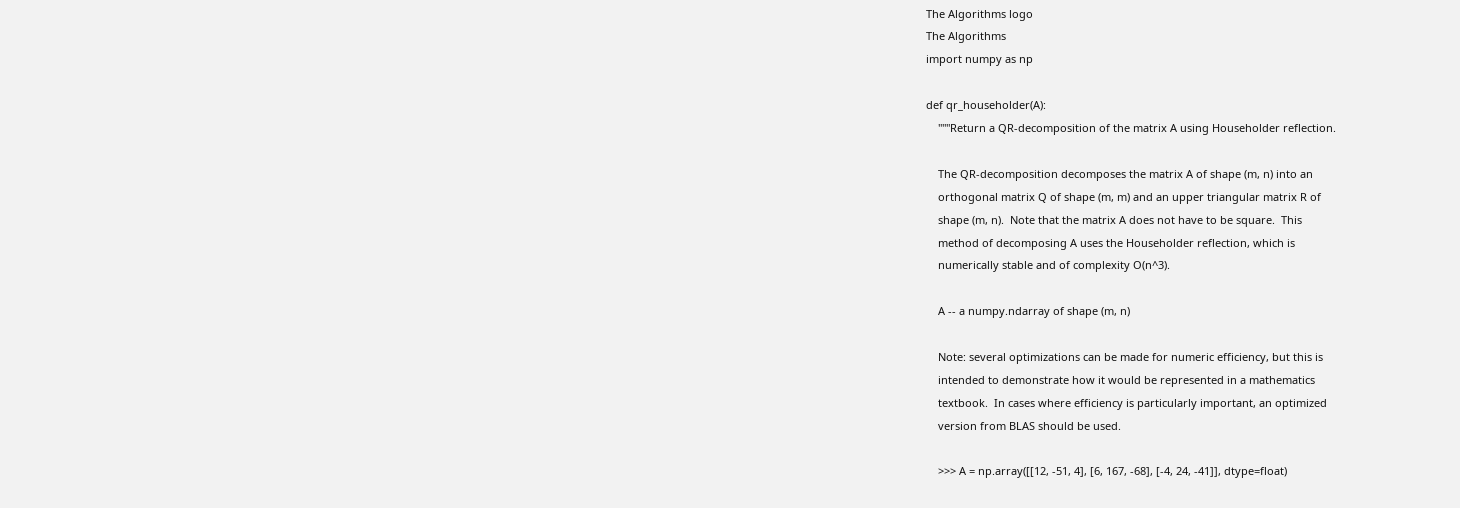The Algorithms logo
The Algorithms
import numpy as np

def qr_householder(A):
    """Return a QR-decomposition of the matrix A using Householder reflection.

    The QR-decomposition decomposes the matrix A of shape (m, n) into an
    orthogonal matrix Q of shape (m, m) and an upper triangular matrix R of
    shape (m, n).  Note that the matrix A does not have to be square.  This
    method of decomposing A uses the Householder reflection, which is
    numerically stable and of complexity O(n^3).

    A -- a numpy.ndarray of shape (m, n)

    Note: several optimizations can be made for numeric efficiency, but this is
    intended to demonstrate how it would be represented in a mathematics
    textbook.  In cases where efficiency is particularly important, an optimized
    version from BLAS should be used.

    >>> A = np.array([[12, -51, 4], [6, 167, -68], [-4, 24, -41]], dtype=float)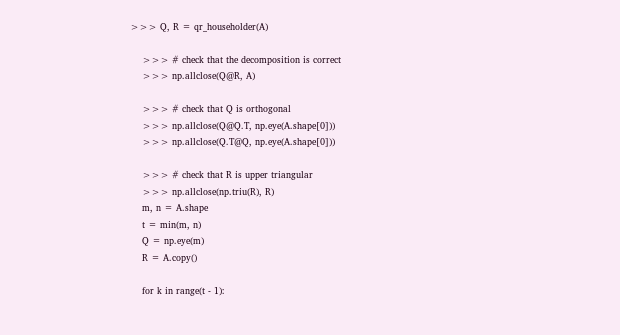>>> Q, R = qr_householder(A)

    >>> # check that the decomposition is correct
    >>> np.allclose(Q@R, A)

    >>> # check that Q is orthogonal
    >>> np.allclose(Q@Q.T, np.eye(A.shape[0]))
    >>> np.allclose(Q.T@Q, np.eye(A.shape[0]))

    >>> # check that R is upper triangular
    >>> np.allclose(np.triu(R), R)
    m, n = A.shape
    t = min(m, n)
    Q = np.eye(m)
    R = A.copy()

    for k in range(t - 1):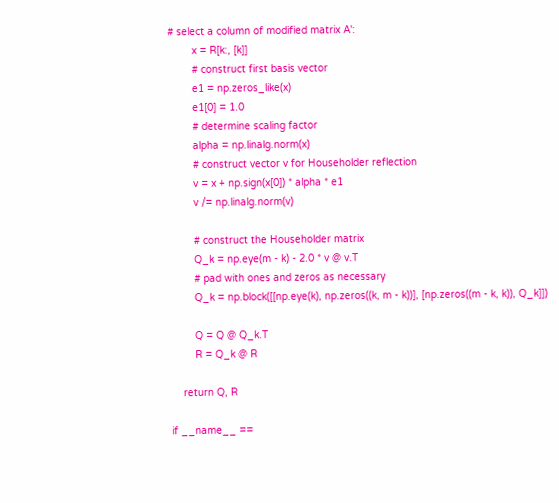# select a column of modified matrix A':
        x = R[k:, [k]]
        # construct first basis vector
        e1 = np.zeros_like(x)
        e1[0] = 1.0
        # determine scaling factor
        alpha = np.linalg.norm(x)
        # construct vector v for Householder reflection
        v = x + np.sign(x[0]) * alpha * e1
        v /= np.linalg.norm(v)

        # construct the Householder matrix
        Q_k = np.eye(m - k) - 2.0 * v @ v.T
        # pad with ones and zeros as necessary
        Q_k = np.block([[np.eye(k), np.zeros((k, m - k))], [np.zeros((m - k, k)), Q_k]])

        Q = Q @ Q_k.T
        R = Q_k @ R

    return Q, R

if __name__ ==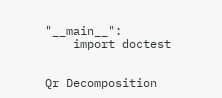"__main__":
    import doctest


Qr Decomposition